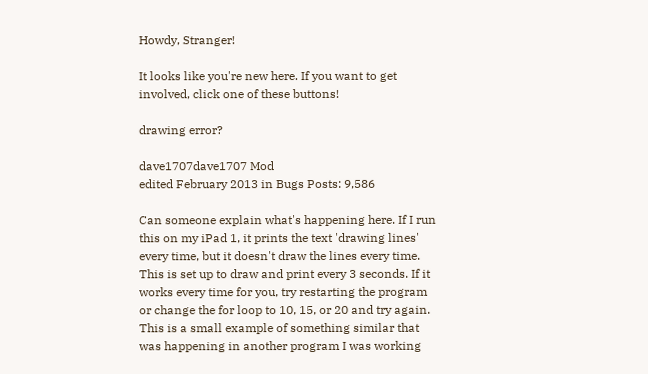Howdy, Stranger!

It looks like you're new here. If you want to get involved, click one of these buttons!

drawing error?

dave1707dave1707 Mod
edited February 2013 in Bugs Posts: 9,586

Can someone explain what's happening here. If I run this on my iPad 1, it prints the text 'drawing lines' every time, but it doesn't draw the lines every time. This is set up to draw and print every 3 seconds. If it works every time for you, try restarting the program or change the for loop to 10, 15, or 20 and try again. This is a small example of something similar that was happening in another program I was working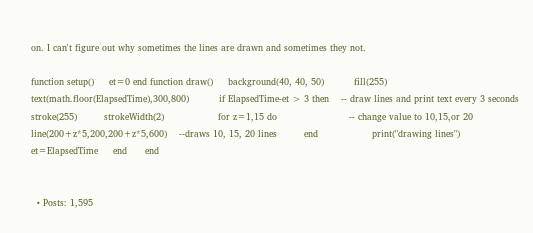on. I can't figure out why sometimes the lines are drawn and sometimes they not.

function setup()     et=0 end function draw()     background(40, 40, 50)          fill(255)     text(math.floor(ElapsedTime),300,800)          if ElapsedTime-et > 3 then    -- draw lines and print text every 3 seconds         stroke(255)         strokeWidth(2)                  for z=1,15 do                        -- change value to 10,15,or 20             line(200+z*5,200,200+z*5,600)    --draws 10, 15, 20 lines         end                  print("drawing lines")         et=ElapsedTime     end      end


  • Posts: 1,595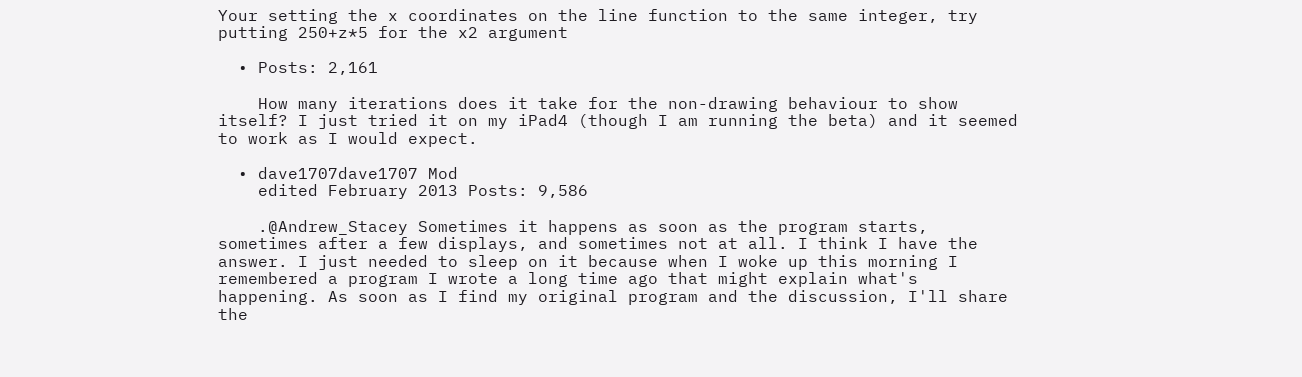Your setting the x coordinates on the line function to the same integer, try putting 250+z*5 for the x2 argument

  • Posts: 2,161

    How many iterations does it take for the non-drawing behaviour to show itself? I just tried it on my iPad4 (though I am running the beta) and it seemed to work as I would expect.

  • dave1707dave1707 Mod
    edited February 2013 Posts: 9,586

    .@Andrew_Stacey Sometimes it happens as soon as the program starts, sometimes after a few displays, and sometimes not at all. I think I have the answer. I just needed to sleep on it because when I woke up this morning I remembered a program I wrote a long time ago that might explain what's happening. As soon as I find my original program and the discussion, I'll share the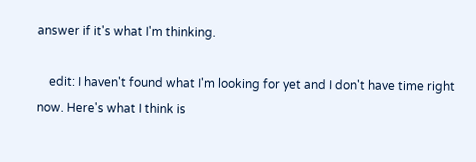answer if it's what I'm thinking.

    edit: I haven't found what I'm looking for yet and I don't have time right now. Here's what I think is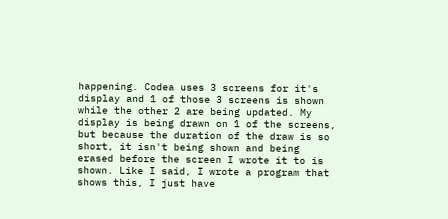happening. Codea uses 3 screens for it's display and 1 of those 3 screens is shown while the other 2 are being updated. My display is being drawn on 1 of the screens, but because the duration of the draw is so short, it isn't being shown and being erased before the screen I wrote it to is shown. Like I said, I wrote a program that shows this, I just have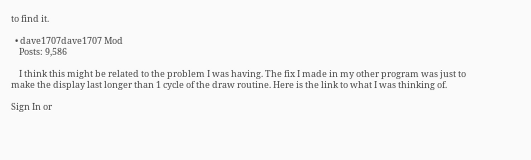to find it.

  • dave1707dave1707 Mod
    Posts: 9,586

    I think this might be related to the problem I was having. The fix I made in my other program was just to make the display last longer than 1 cycle of the draw routine. Here is the link to what I was thinking of.

Sign In or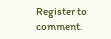Register to comment.